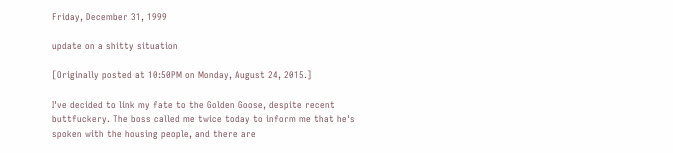Friday, December 31, 1999

update on a shitty situation

[Originally posted at 10:50PM on Monday, August 24, 2015.]

I've decided to link my fate to the Golden Goose, despite recent buttfuckery. The boss called me twice today to inform me that he's spoken with the housing people, and there are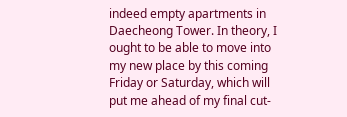indeed empty apartments in Daecheong Tower. In theory, I ought to be able to move into my new place by this coming Friday or Saturday, which will put me ahead of my final cut-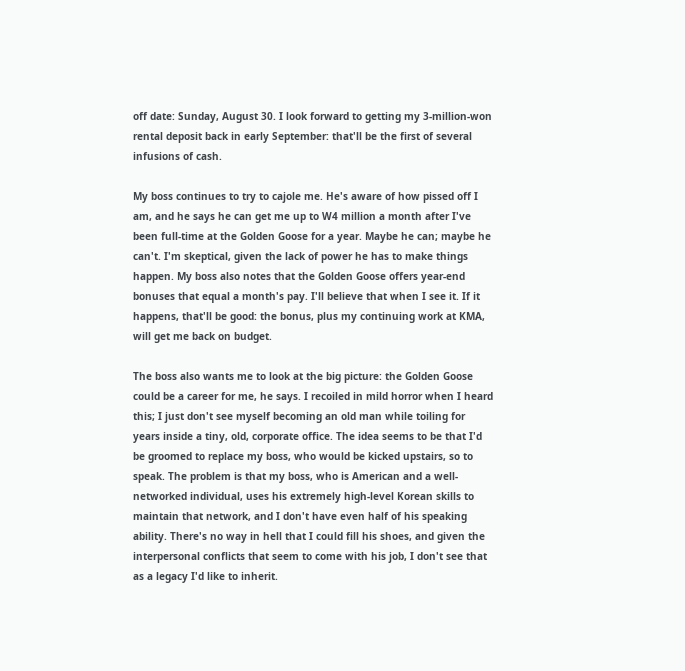off date: Sunday, August 30. I look forward to getting my 3-million-won rental deposit back in early September: that'll be the first of several infusions of cash.

My boss continues to try to cajole me. He's aware of how pissed off I am, and he says he can get me up to W4 million a month after I've been full-time at the Golden Goose for a year. Maybe he can; maybe he can't. I'm skeptical, given the lack of power he has to make things happen. My boss also notes that the Golden Goose offers year-end bonuses that equal a month's pay. I'll believe that when I see it. If it happens, that'll be good: the bonus, plus my continuing work at KMA, will get me back on budget.

The boss also wants me to look at the big picture: the Golden Goose could be a career for me, he says. I recoiled in mild horror when I heard this; I just don't see myself becoming an old man while toiling for years inside a tiny, old, corporate office. The idea seems to be that I'd be groomed to replace my boss, who would be kicked upstairs, so to speak. The problem is that my boss, who is American and a well-networked individual, uses his extremely high-level Korean skills to maintain that network, and I don't have even half of his speaking ability. There's no way in hell that I could fill his shoes, and given the interpersonal conflicts that seem to come with his job, I don't see that as a legacy I'd like to inherit.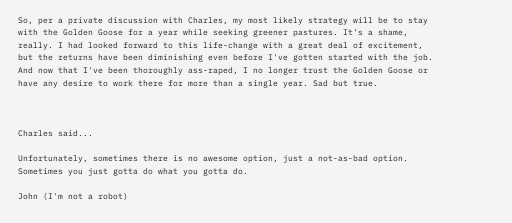So, per a private discussion with Charles, my most likely strategy will be to stay with the Golden Goose for a year while seeking greener pastures. It's a shame, really. I had looked forward to this life-change with a great deal of excitement, but the returns have been diminishing even before I've gotten started with the job. And now that I've been thoroughly ass-raped, I no longer trust the Golden Goose or have any desire to work there for more than a single year. Sad but true.



Charles said...

Unfortunately, sometimes there is no awesome option, just a not-as-bad option. Sometimes you just gotta do what you gotta do.

John (I'm not a robot)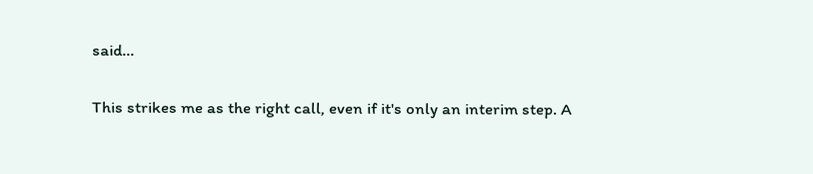said...

This strikes me as the right call, even if it's only an interim step. A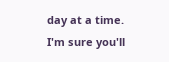day at a time. I'm sure you'll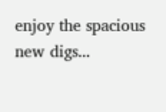enjoy the spacious new digs...